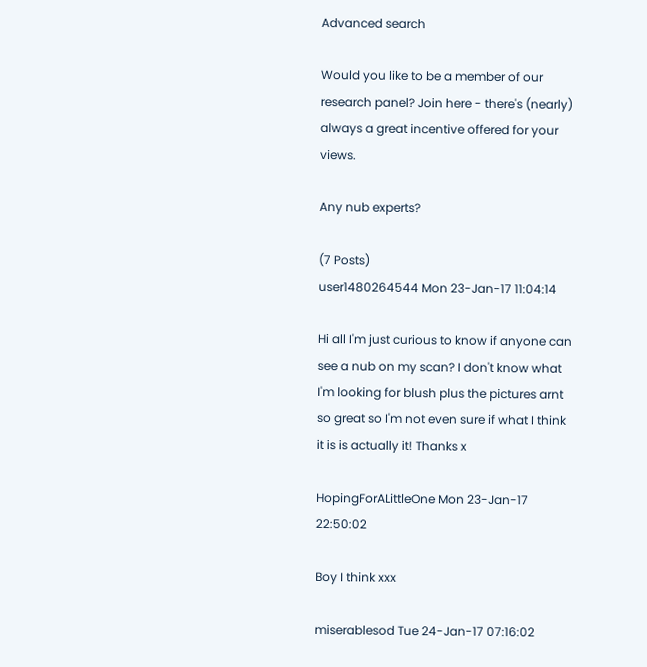Advanced search

Would you like to be a member of our research panel? Join here - there's (nearly) always a great incentive offered for your views.

Any nub experts?

(7 Posts)
user1480264544 Mon 23-Jan-17 11:04:14

Hi all I'm just curious to know if anyone can see a nub on my scan? I don't know what I'm looking for blush plus the pictures arnt so great so I'm not even sure if what I think it is is actually it! Thanks x

HopingForALittleOne Mon 23-Jan-17 22:50:02

Boy I think xxx

miserablesod Tue 24-Jan-17 07:16:02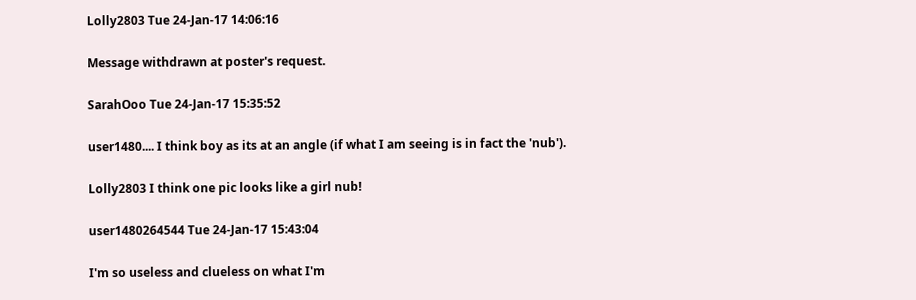Lolly2803 Tue 24-Jan-17 14:06:16

Message withdrawn at poster's request.

SarahOoo Tue 24-Jan-17 15:35:52

user1480.... I think boy as its at an angle (if what I am seeing is in fact the 'nub').

Lolly2803 I think one pic looks like a girl nub!

user1480264544 Tue 24-Jan-17 15:43:04

I'm so useless and clueless on what I'm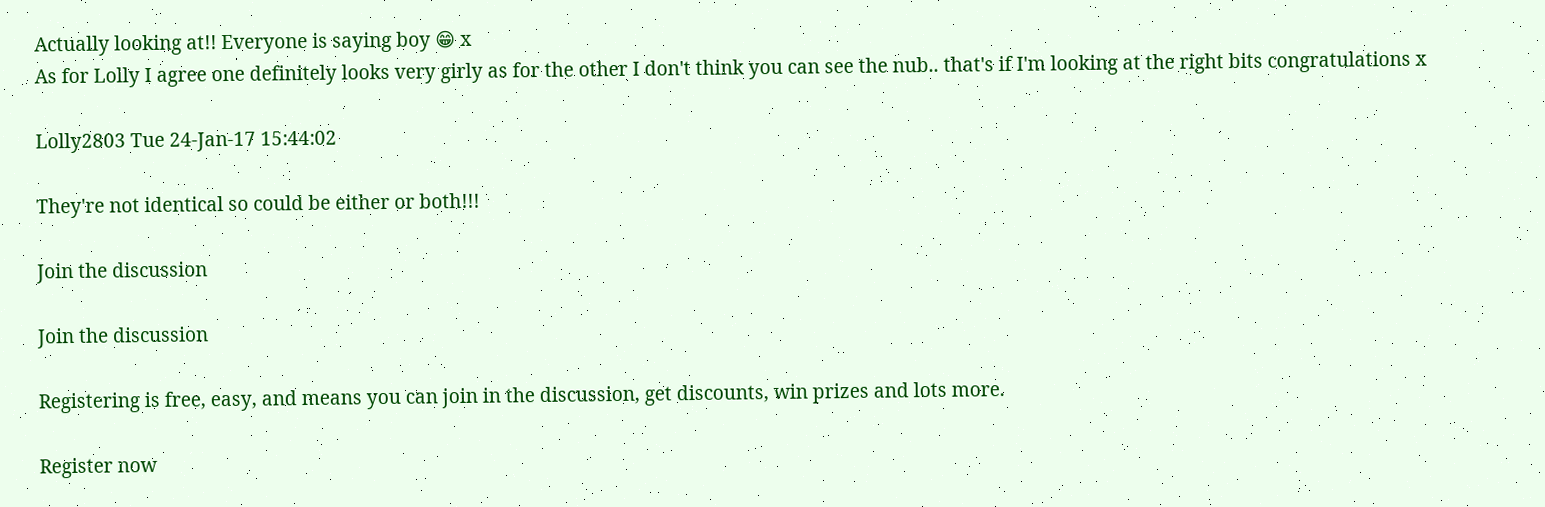Actually looking at!! Everyone is saying boy 😁 x
As for Lolly I agree one definitely looks very girly as for the other I don't think you can see the nub.. that's if I'm looking at the right bits congratulations x

Lolly2803 Tue 24-Jan-17 15:44:02

They're not identical so could be either or both!!!

Join the discussion

Join the discussion

Registering is free, easy, and means you can join in the discussion, get discounts, win prizes and lots more.

Register now